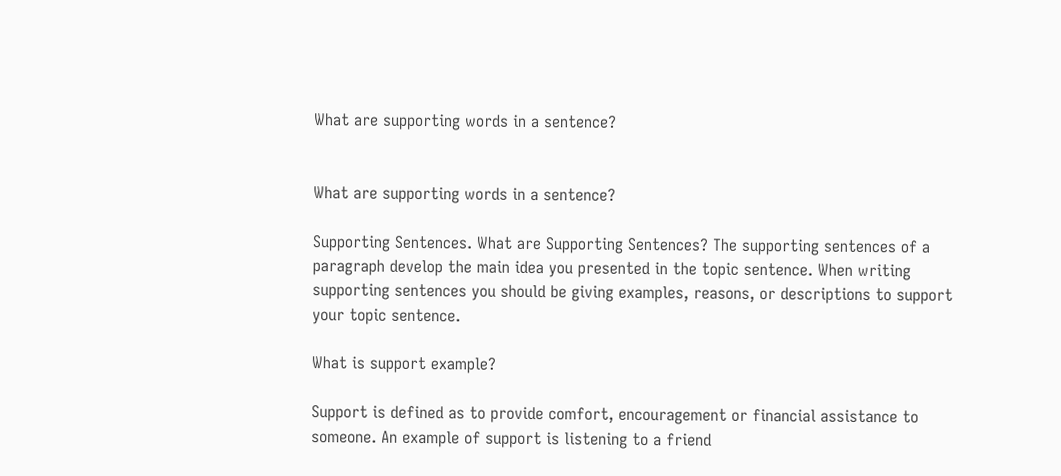What are supporting words in a sentence?


What are supporting words in a sentence?

Supporting Sentences. What are Supporting Sentences? The supporting sentences of a paragraph develop the main idea you presented in the topic sentence. When writing supporting sentences you should be giving examples, reasons, or descriptions to support your topic sentence.

What is support example?

Support is defined as to provide comfort, encouragement or financial assistance to someone. An example of support is listening to a friend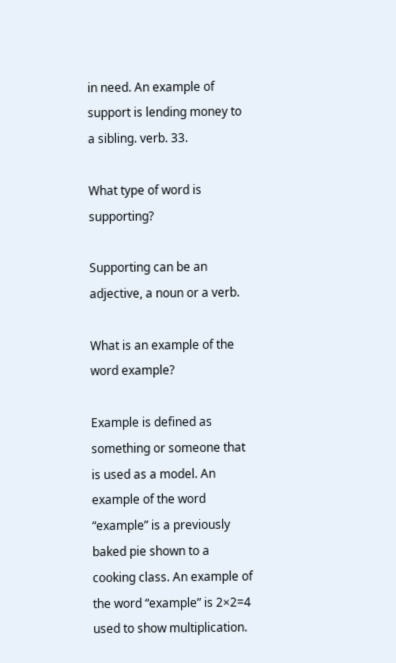in need. An example of support is lending money to a sibling. verb. 33.

What type of word is supporting?

Supporting can be an adjective, a noun or a verb.

What is an example of the word example?

Example is defined as something or someone that is used as a model. An example of the word “example” is a previously baked pie shown to a cooking class. An example of the word “example” is 2×2=4 used to show multiplication.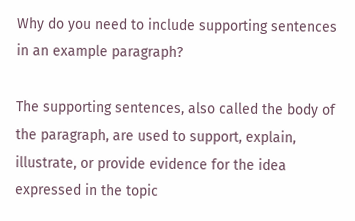Why do you need to include supporting sentences in an example paragraph?

The supporting sentences, also called the body of the paragraph, are used to support, explain, illustrate, or provide evidence for the idea expressed in the topic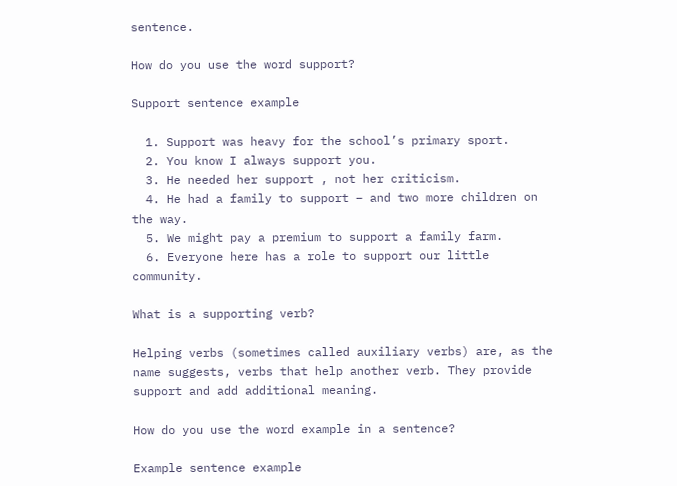sentence.

How do you use the word support?

Support sentence example

  1. Support was heavy for the school’s primary sport.
  2. You know I always support you.
  3. He needed her support , not her criticism.
  4. He had a family to support – and two more children on the way.
  5. We might pay a premium to support a family farm.
  6. Everyone here has a role to support our little community.

What is a supporting verb?

Helping verbs (sometimes called auxiliary verbs) are, as the name suggests, verbs that help another verb. They provide support and add additional meaning.

How do you use the word example in a sentence?

Example sentence example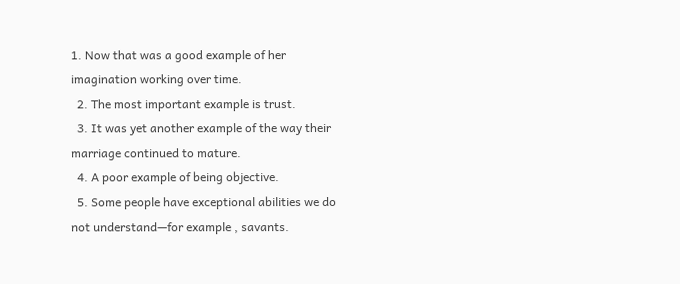1. Now that was a good example of her imagination working over time.
  2. The most important example is trust.
  3. It was yet another example of the way their marriage continued to mature.
  4. A poor example of being objective.
  5. Some people have exceptional abilities we do not understand—for example , savants.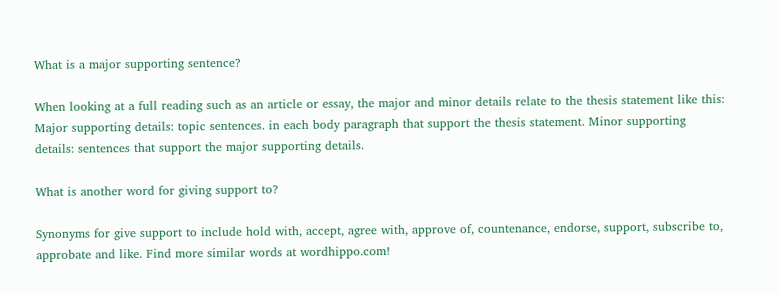What is a major supporting sentence?

When looking at a full reading such as an article or essay, the major and minor details relate to the thesis statement like this: Major supporting details: topic sentences. in each body paragraph that support the thesis statement. Minor supporting details: sentences that support the major supporting details.

What is another word for giving support to?

Synonyms for give support to include hold with, accept, agree with, approve of, countenance, endorse, support, subscribe to, approbate and like. Find more similar words at wordhippo.com!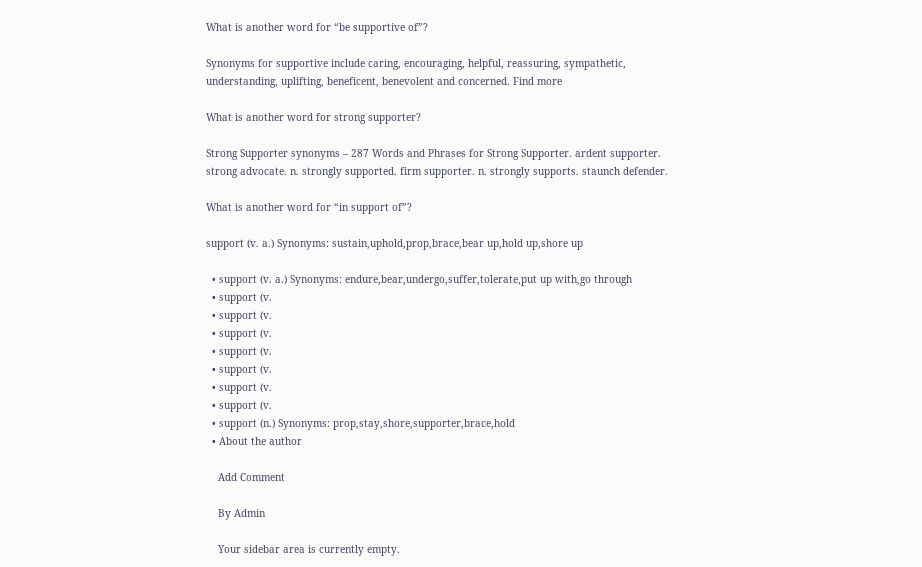What is another word for “be supportive of”?

Synonyms for supportive include caring, encouraging, helpful, reassuring, sympathetic, understanding, uplifting, beneficent, benevolent and concerned. Find more

What is another word for strong supporter?

Strong Supporter synonyms – 287 Words and Phrases for Strong Supporter. ardent supporter. strong advocate. n. strongly supported. firm supporter. n. strongly supports. staunch defender.

What is another word for “in support of”?

support (v. a.) Synonyms: sustain,uphold,prop,brace,bear up,hold up,shore up

  • support (v. a.) Synonyms: endure,bear,undergo,suffer,tolerate,put up with,go through
  • support (v.
  • support (v.
  • support (v.
  • support (v.
  • support (v.
  • support (v.
  • support (v.
  • support (n.) Synonyms: prop,stay,shore,supporter,brace,hold
  • About the author

    Add Comment

    By Admin

    Your sidebar area is currently empty.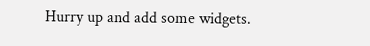Hurry up and add some widgets.